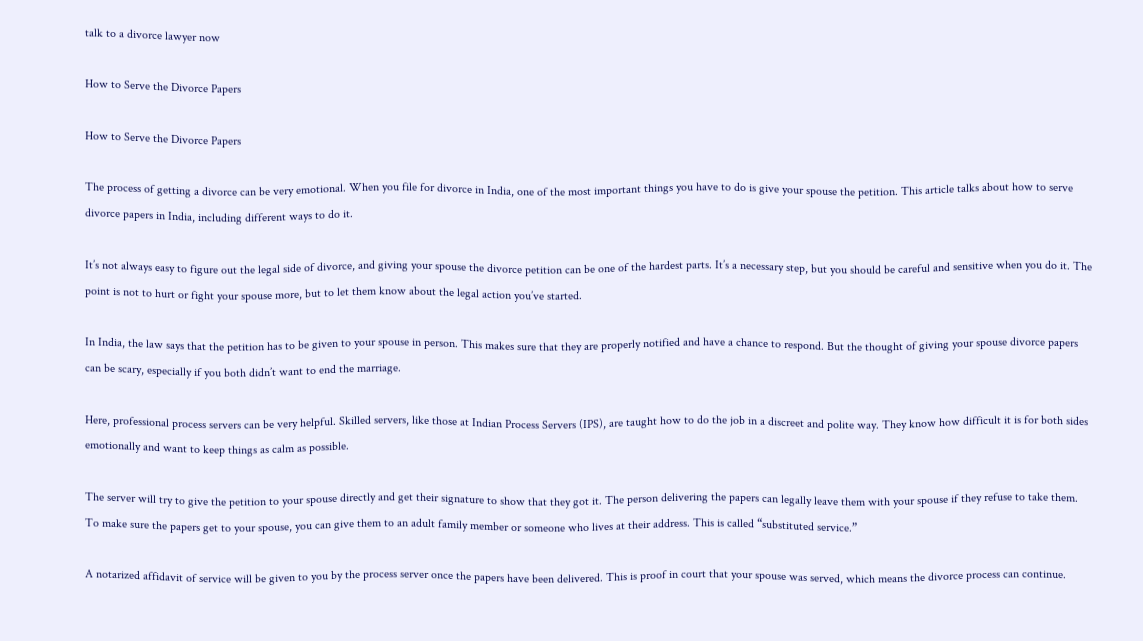talk to a divorce lawyer now

How to Serve the Divorce Papers

How to Serve the Divorce Papers

The process of getting a divorce can be very emotional. When you file for divorce in India, one of the most important things you have to do is give your spouse the petition. This article talks about how to serve divorce papers in India, including different ways to do it.

It’s not always easy to figure out the legal side of divorce, and giving your spouse the divorce petition can be one of the hardest parts. It’s a necessary step, but you should be careful and sensitive when you do it. The point is not to hurt or fight your spouse more, but to let them know about the legal action you’ve started.

In India, the law says that the petition has to be given to your spouse in person. This makes sure that they are properly notified and have a chance to respond. But the thought of giving your spouse divorce papers can be scary, especially if you both didn’t want to end the marriage.

Here, professional process servers can be very helpful. Skilled servers, like those at Indian Process Servers (IPS), are taught how to do the job in a discreet and polite way. They know how difficult it is for both sides emotionally and want to keep things as calm as possible.

The server will try to give the petition to your spouse directly and get their signature to show that they got it. The person delivering the papers can legally leave them with your spouse if they refuse to take them. To make sure the papers get to your spouse, you can give them to an adult family member or someone who lives at their address. This is called “substituted service.”

A notarized affidavit of service will be given to you by the process server once the papers have been delivered. This is proof in court that your spouse was served, which means the divorce process can continue.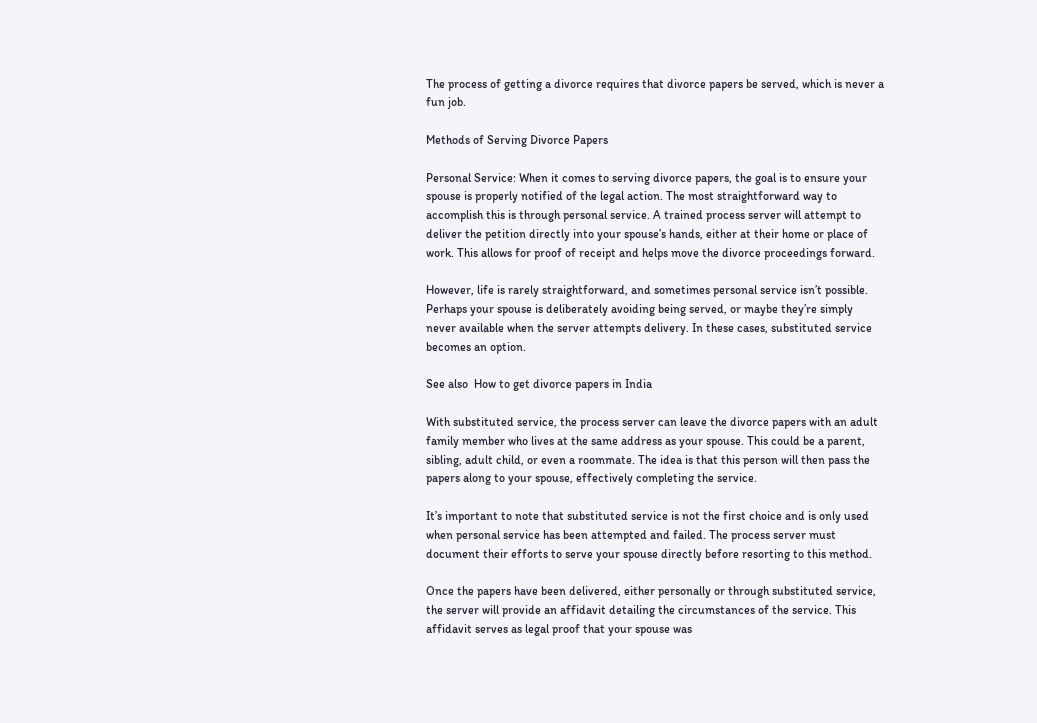The process of getting a divorce requires that divorce papers be served, which is never a fun job.

Methods of Serving Divorce Papers

Personal Service: When it comes to serving divorce papers, the goal is to ensure your spouse is properly notified of the legal action. The most straightforward way to accomplish this is through personal service. A trained process server will attempt to deliver the petition directly into your spouse’s hands, either at their home or place of work. This allows for proof of receipt and helps move the divorce proceedings forward.

However, life is rarely straightforward, and sometimes personal service isn’t possible. Perhaps your spouse is deliberately avoiding being served, or maybe they’re simply never available when the server attempts delivery. In these cases, substituted service becomes an option.

See also  How to get divorce papers in India

With substituted service, the process server can leave the divorce papers with an adult family member who lives at the same address as your spouse. This could be a parent, sibling, adult child, or even a roommate. The idea is that this person will then pass the papers along to your spouse, effectively completing the service.

It’s important to note that substituted service is not the first choice and is only used when personal service has been attempted and failed. The process server must document their efforts to serve your spouse directly before resorting to this method.

Once the papers have been delivered, either personally or through substituted service, the server will provide an affidavit detailing the circumstances of the service. This affidavit serves as legal proof that your spouse was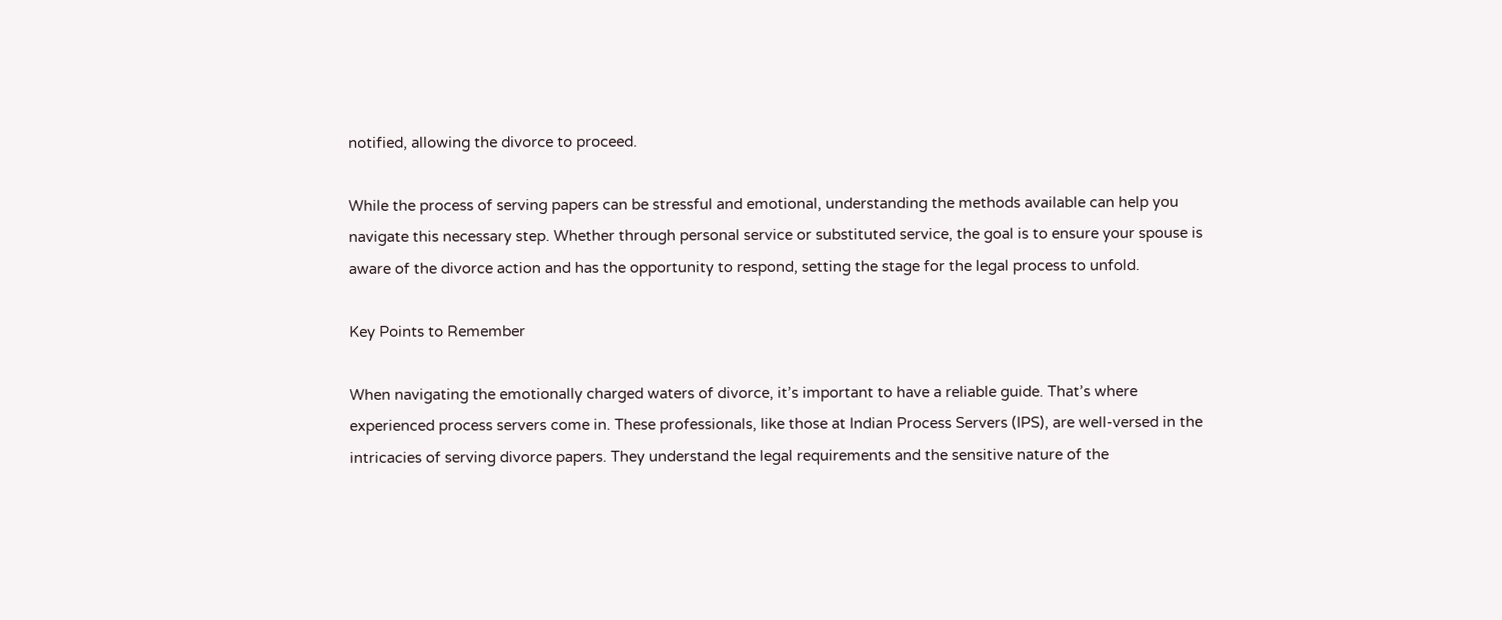notified, allowing the divorce to proceed.

While the process of serving papers can be stressful and emotional, understanding the methods available can help you navigate this necessary step. Whether through personal service or substituted service, the goal is to ensure your spouse is aware of the divorce action and has the opportunity to respond, setting the stage for the legal process to unfold.

Key Points to Remember

When navigating the emotionally charged waters of divorce, it’s important to have a reliable guide. That’s where experienced process servers come in. These professionals, like those at Indian Process Servers (IPS), are well-versed in the intricacies of serving divorce papers. They understand the legal requirements and the sensitive nature of the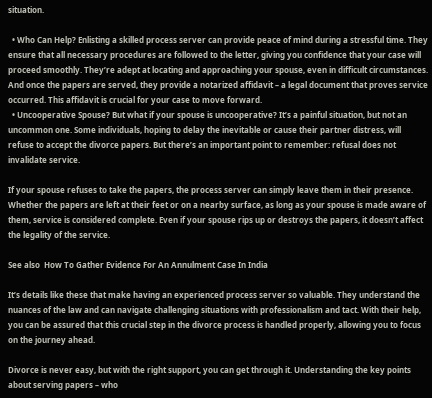situation.

  • Who Can Help? Enlisting a skilled process server can provide peace of mind during a stressful time. They ensure that all necessary procedures are followed to the letter, giving you confidence that your case will proceed smoothly. They’re adept at locating and approaching your spouse, even in difficult circumstances. And once the papers are served, they provide a notarized affidavit – a legal document that proves service occurred. This affidavit is crucial for your case to move forward.
  • Uncooperative Spouse? But what if your spouse is uncooperative? It’s a painful situation, but not an uncommon one. Some individuals, hoping to delay the inevitable or cause their partner distress, will refuse to accept the divorce papers. But there’s an important point to remember: refusal does not invalidate service.

If your spouse refuses to take the papers, the process server can simply leave them in their presence. Whether the papers are left at their feet or on a nearby surface, as long as your spouse is made aware of them, service is considered complete. Even if your spouse rips up or destroys the papers, it doesn’t affect the legality of the service.

See also  How To Gather Evidence For An Annulment Case In India

It’s details like these that make having an experienced process server so valuable. They understand the nuances of the law and can navigate challenging situations with professionalism and tact. With their help, you can be assured that this crucial step in the divorce process is handled properly, allowing you to focus on the journey ahead.

Divorce is never easy, but with the right support, you can get through it. Understanding the key points about serving papers – who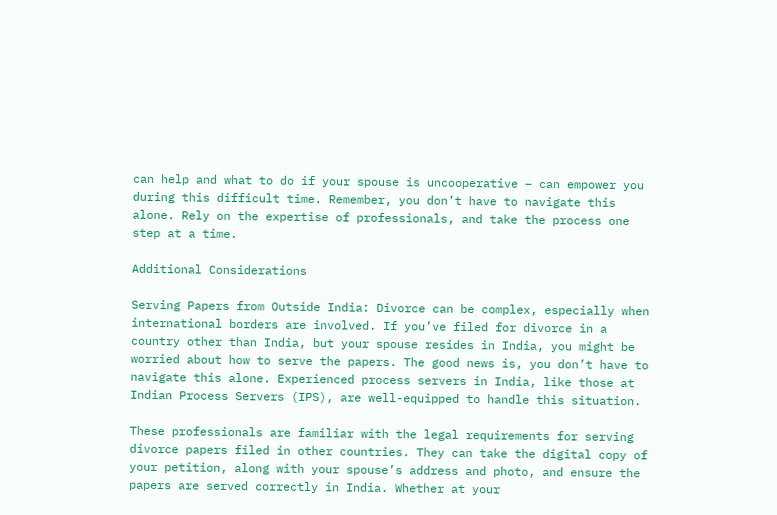can help and what to do if your spouse is uncooperative – can empower you during this difficult time. Remember, you don’t have to navigate this alone. Rely on the expertise of professionals, and take the process one step at a time.

Additional Considerations

Serving Papers from Outside India: Divorce can be complex, especially when international borders are involved. If you’ve filed for divorce in a country other than India, but your spouse resides in India, you might be worried about how to serve the papers. The good news is, you don’t have to navigate this alone. Experienced process servers in India, like those at Indian Process Servers (IPS), are well-equipped to handle this situation.

These professionals are familiar with the legal requirements for serving divorce papers filed in other countries. They can take the digital copy of your petition, along with your spouse’s address and photo, and ensure the papers are served correctly in India. Whether at your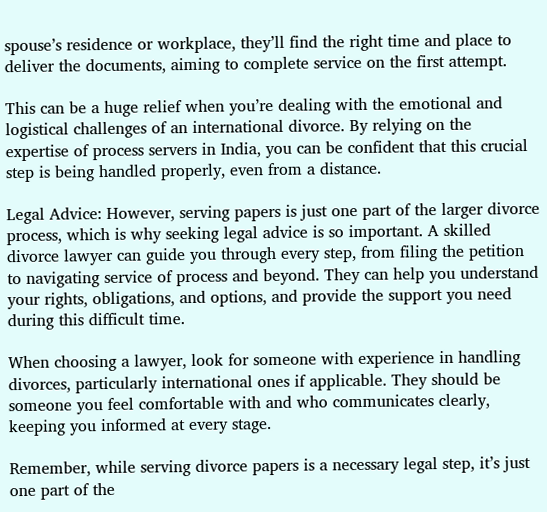spouse’s residence or workplace, they’ll find the right time and place to deliver the documents, aiming to complete service on the first attempt.

This can be a huge relief when you’re dealing with the emotional and logistical challenges of an international divorce. By relying on the expertise of process servers in India, you can be confident that this crucial step is being handled properly, even from a distance.

Legal Advice: However, serving papers is just one part of the larger divorce process, which is why seeking legal advice is so important. A skilled divorce lawyer can guide you through every step, from filing the petition to navigating service of process and beyond. They can help you understand your rights, obligations, and options, and provide the support you need during this difficult time.

When choosing a lawyer, look for someone with experience in handling divorces, particularly international ones if applicable. They should be someone you feel comfortable with and who communicates clearly, keeping you informed at every stage.

Remember, while serving divorce papers is a necessary legal step, it’s just one part of the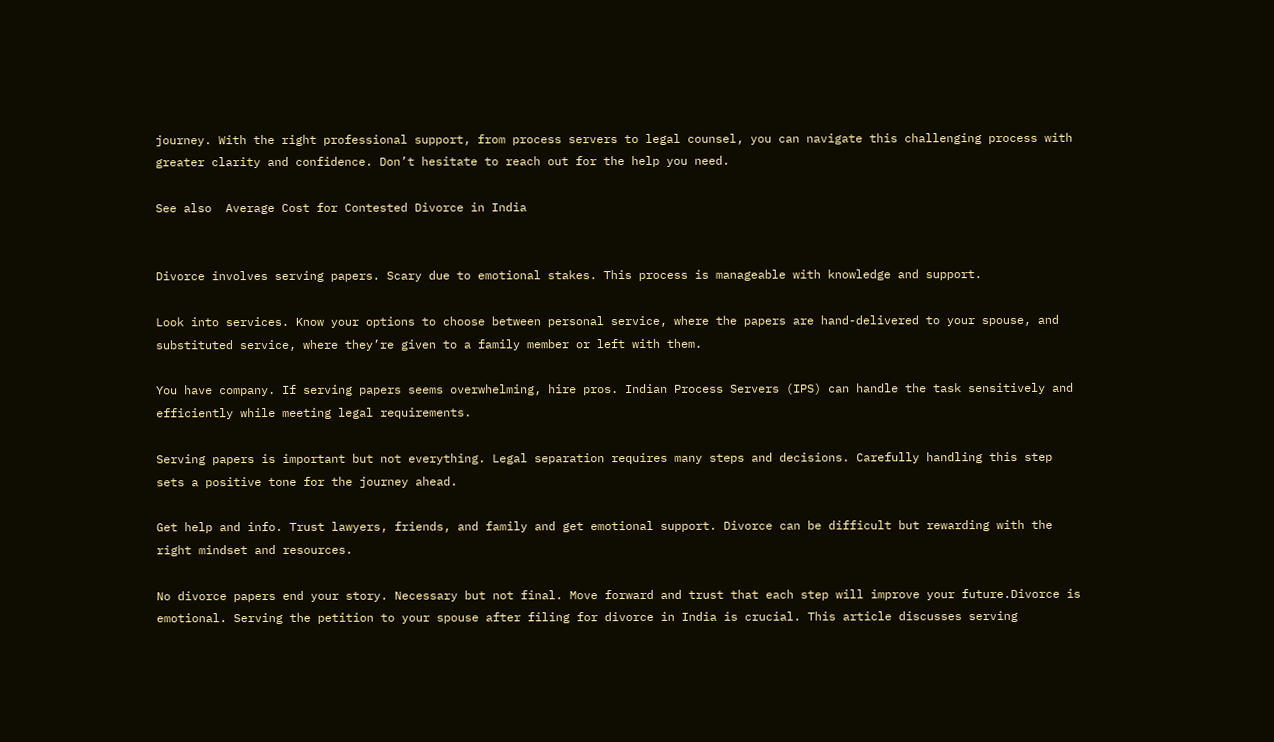journey. With the right professional support, from process servers to legal counsel, you can navigate this challenging process with greater clarity and confidence. Don’t hesitate to reach out for the help you need.

See also  Average Cost for Contested Divorce in India


Divorce involves serving papers. Scary due to emotional stakes. This process is manageable with knowledge and support.

Look into services. Know your options to choose between personal service, where the papers are hand-delivered to your spouse, and substituted service, where they’re given to a family member or left with them.

You have company. If serving papers seems overwhelming, hire pros. Indian Process Servers (IPS) can handle the task sensitively and efficiently while meeting legal requirements.

Serving papers is important but not everything. Legal separation requires many steps and decisions. Carefully handling this step sets a positive tone for the journey ahead.

Get help and info. Trust lawyers, friends, and family and get emotional support. Divorce can be difficult but rewarding with the right mindset and resources.

No divorce papers end your story. Necessary but not final. Move forward and trust that each step will improve your future.Divorce is emotional. Serving the petition to your spouse after filing for divorce in India is crucial. This article discusses serving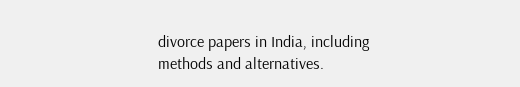divorce papers in India, including methods and alternatives.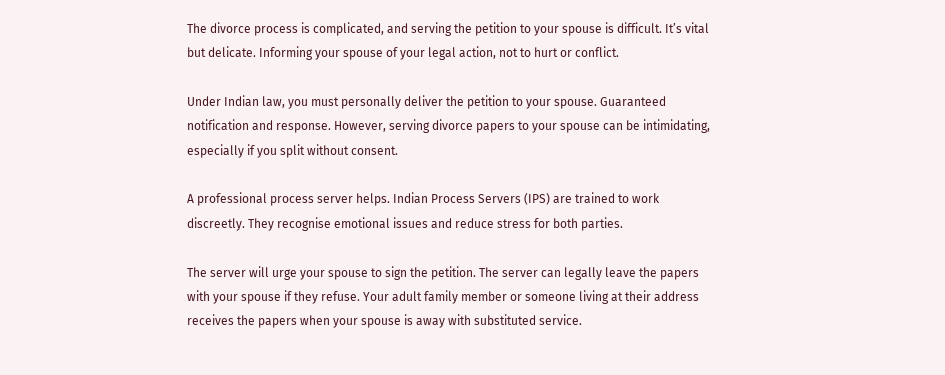The divorce process is complicated, and serving the petition to your spouse is difficult. It’s vital but delicate. Informing your spouse of your legal action, not to hurt or conflict.

Under Indian law, you must personally deliver the petition to your spouse. Guaranteed notification and response. However, serving divorce papers to your spouse can be intimidating, especially if you split without consent.

A professional process server helps. Indian Process Servers (IPS) are trained to work discreetly. They recognise emotional issues and reduce stress for both parties.

The server will urge your spouse to sign the petition. The server can legally leave the papers with your spouse if they refuse. Your adult family member or someone living at their address receives the papers when your spouse is away with substituted service.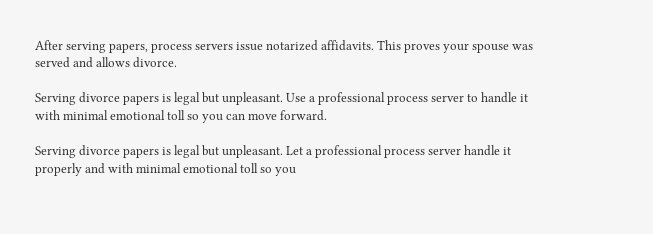After serving papers, process servers issue notarized affidavits. This proves your spouse was served and allows divorce.

Serving divorce papers is legal but unpleasant. Use a professional process server to handle it with minimal emotional toll so you can move forward.

Serving divorce papers is legal but unpleasant. Let a professional process server handle it properly and with minimal emotional toll so you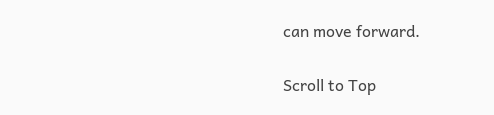can move forward.

Scroll to Top